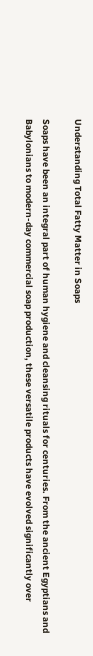Understanding Total Fatty Matter in Soaps

Soaps have been an integral part of human hygiene and cleansing rituals for centuries. From the ancient Egyptians and Babylonians to modern-day commercial soap production, these versatile products have evolved significantly over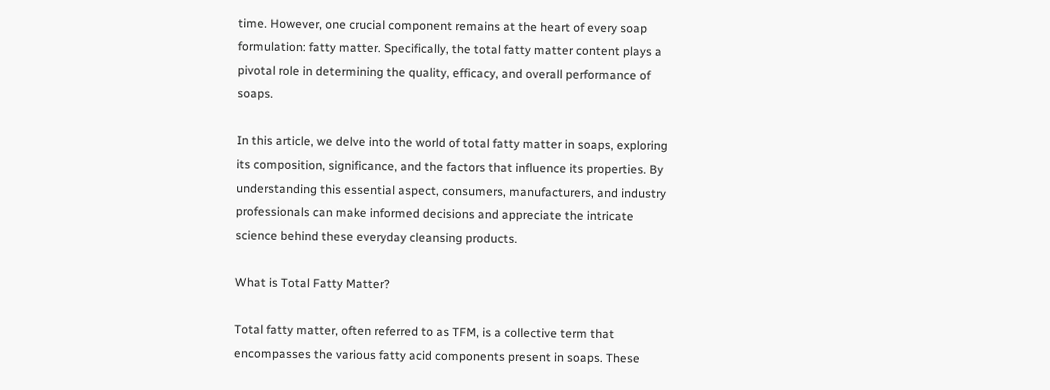time. However, one crucial component remains at the heart of every soap formulation: fatty matter. Specifically, the total fatty matter content plays a pivotal role in determining the quality, efficacy, and overall performance of soaps.

In this article, we delve into the world of total fatty matter in soaps, exploring its composition, significance, and the factors that influence its properties. By understanding this essential aspect, consumers, manufacturers, and industry professionals can make informed decisions and appreciate the intricate science behind these everyday cleansing products.

What is Total Fatty Matter?

Total fatty matter, often referred to as TFM, is a collective term that encompasses the various fatty acid components present in soaps. These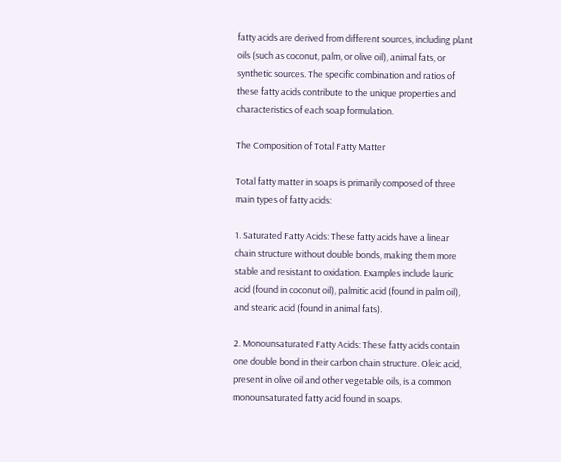fatty acids are derived from different sources, including plant oils (such as coconut, palm, or olive oil), animal fats, or synthetic sources. The specific combination and ratios of these fatty acids contribute to the unique properties and characteristics of each soap formulation.

The Composition of Total Fatty Matter

Total fatty matter in soaps is primarily composed of three main types of fatty acids:

1. Saturated Fatty Acids: These fatty acids have a linear chain structure without double bonds, making them more stable and resistant to oxidation. Examples include lauric acid (found in coconut oil), palmitic acid (found in palm oil), and stearic acid (found in animal fats).

2. Monounsaturated Fatty Acids: These fatty acids contain one double bond in their carbon chain structure. Oleic acid, present in olive oil and other vegetable oils, is a common monounsaturated fatty acid found in soaps.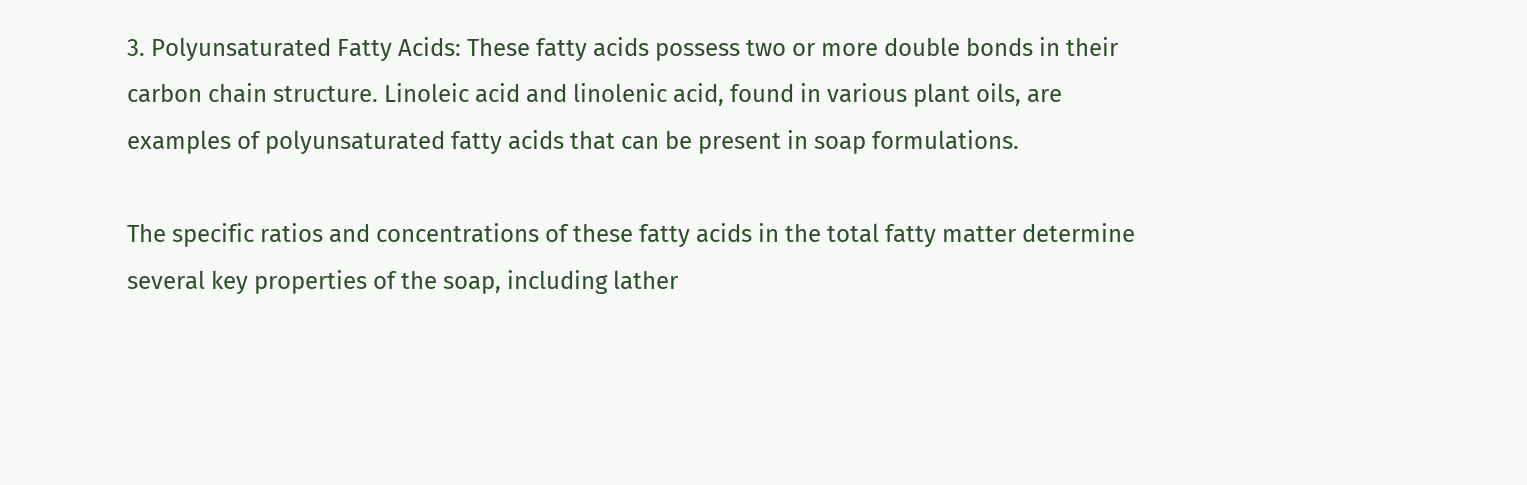3. Polyunsaturated Fatty Acids: These fatty acids possess two or more double bonds in their carbon chain structure. Linoleic acid and linolenic acid, found in various plant oils, are examples of polyunsaturated fatty acids that can be present in soap formulations.

The specific ratios and concentrations of these fatty acids in the total fatty matter determine several key properties of the soap, including lather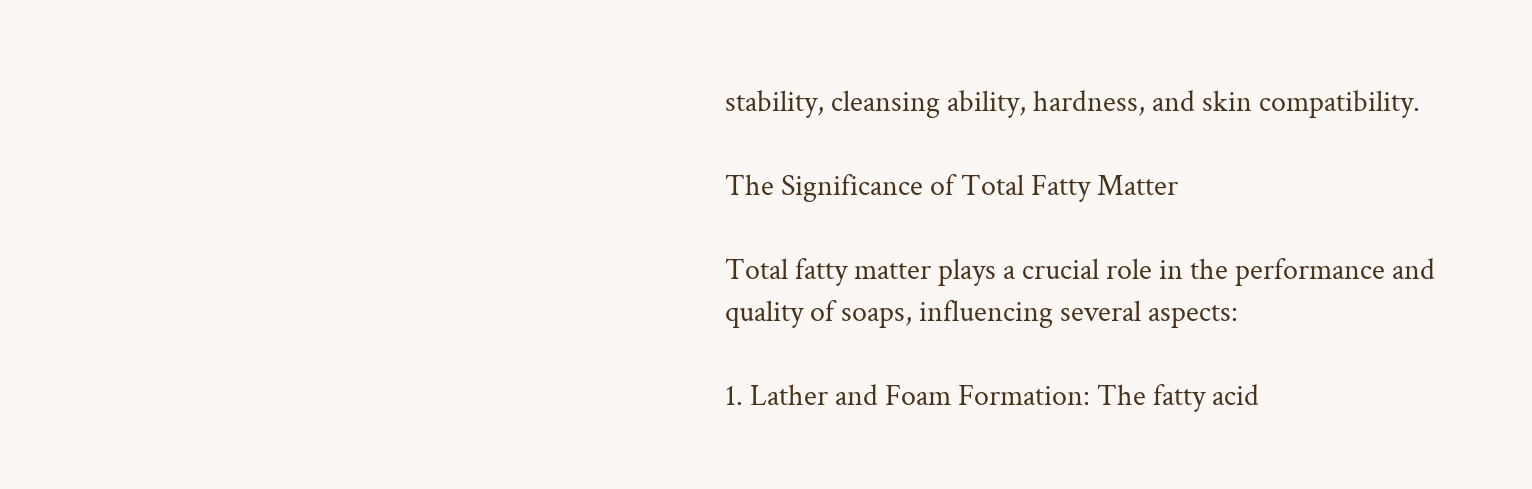stability, cleansing ability, hardness, and skin compatibility.

The Significance of Total Fatty Matter

Total fatty matter plays a crucial role in the performance and quality of soaps, influencing several aspects:

1. Lather and Foam Formation: The fatty acid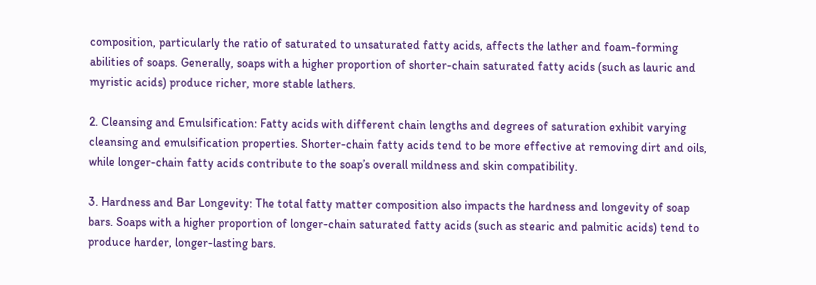composition, particularly the ratio of saturated to unsaturated fatty acids, affects the lather and foam-forming abilities of soaps. Generally, soaps with a higher proportion of shorter-chain saturated fatty acids (such as lauric and myristic acids) produce richer, more stable lathers.

2. Cleansing and Emulsification: Fatty acids with different chain lengths and degrees of saturation exhibit varying cleansing and emulsification properties. Shorter-chain fatty acids tend to be more effective at removing dirt and oils, while longer-chain fatty acids contribute to the soap’s overall mildness and skin compatibility.

3. Hardness and Bar Longevity: The total fatty matter composition also impacts the hardness and longevity of soap bars. Soaps with a higher proportion of longer-chain saturated fatty acids (such as stearic and palmitic acids) tend to produce harder, longer-lasting bars.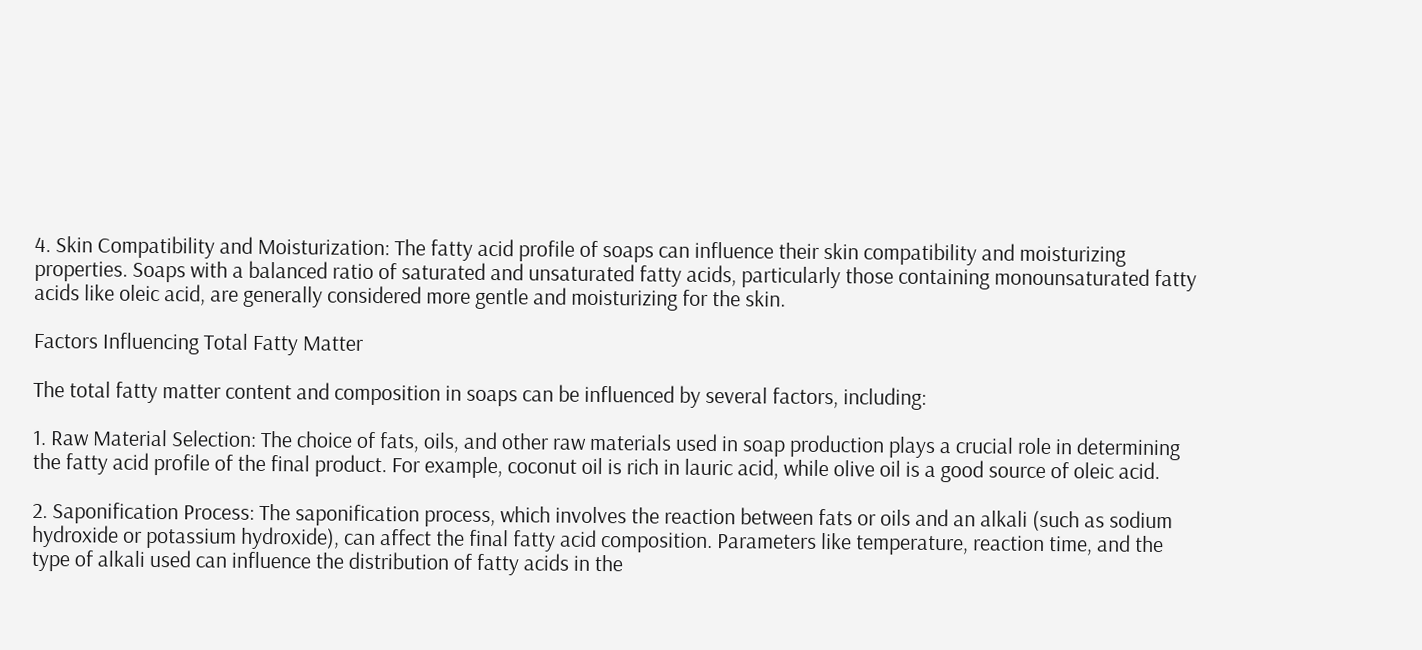4. Skin Compatibility and Moisturization: The fatty acid profile of soaps can influence their skin compatibility and moisturizing properties. Soaps with a balanced ratio of saturated and unsaturated fatty acids, particularly those containing monounsaturated fatty acids like oleic acid, are generally considered more gentle and moisturizing for the skin.

Factors Influencing Total Fatty Matter

The total fatty matter content and composition in soaps can be influenced by several factors, including:

1. Raw Material Selection: The choice of fats, oils, and other raw materials used in soap production plays a crucial role in determining the fatty acid profile of the final product. For example, coconut oil is rich in lauric acid, while olive oil is a good source of oleic acid.

2. Saponification Process: The saponification process, which involves the reaction between fats or oils and an alkali (such as sodium hydroxide or potassium hydroxide), can affect the final fatty acid composition. Parameters like temperature, reaction time, and the type of alkali used can influence the distribution of fatty acids in the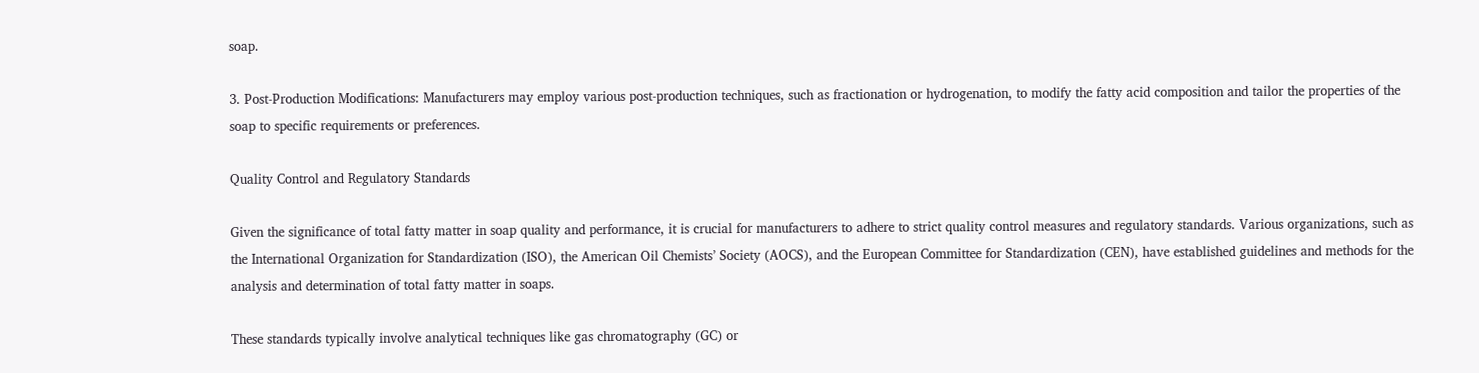soap.

3. Post-Production Modifications: Manufacturers may employ various post-production techniques, such as fractionation or hydrogenation, to modify the fatty acid composition and tailor the properties of the soap to specific requirements or preferences.

Quality Control and Regulatory Standards

Given the significance of total fatty matter in soap quality and performance, it is crucial for manufacturers to adhere to strict quality control measures and regulatory standards. Various organizations, such as the International Organization for Standardization (ISO), the American Oil Chemists’ Society (AOCS), and the European Committee for Standardization (CEN), have established guidelines and methods for the analysis and determination of total fatty matter in soaps.

These standards typically involve analytical techniques like gas chromatography (GC) or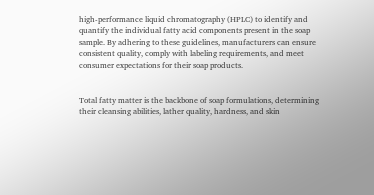high-performance liquid chromatography (HPLC) to identify and quantify the individual fatty acid components present in the soap sample. By adhering to these guidelines, manufacturers can ensure consistent quality, comply with labeling requirements, and meet consumer expectations for their soap products.


Total fatty matter is the backbone of soap formulations, determining their cleansing abilities, lather quality, hardness, and skin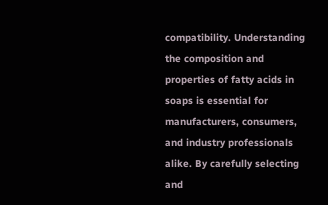compatibility. Understanding the composition and properties of fatty acids in soaps is essential for manufacturers, consumers, and industry professionals alike. By carefully selecting and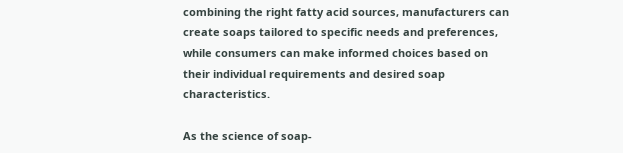combining the right fatty acid sources, manufacturers can create soaps tailored to specific needs and preferences, while consumers can make informed choices based on their individual requirements and desired soap characteristics.

As the science of soap-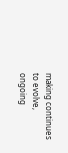making continues to evolve, ongoing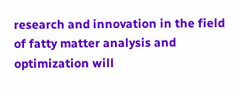research and innovation in the field of fatty matter analysis and optimization will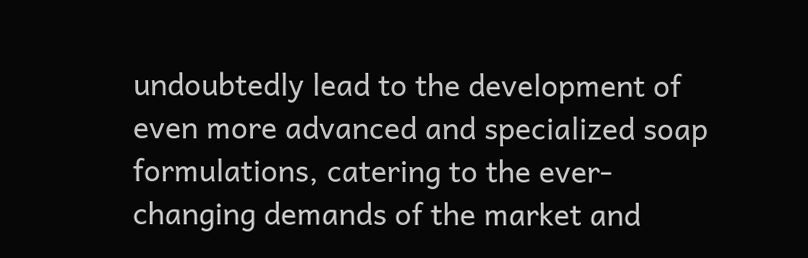undoubtedly lead to the development of even more advanced and specialized soap formulations, catering to the ever-changing demands of the market and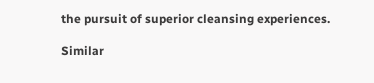the pursuit of superior cleansing experiences.

Similar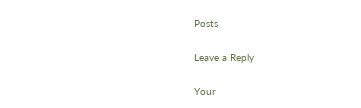Posts

Leave a Reply

Your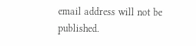email address will not be published.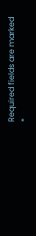Required fields are marked *